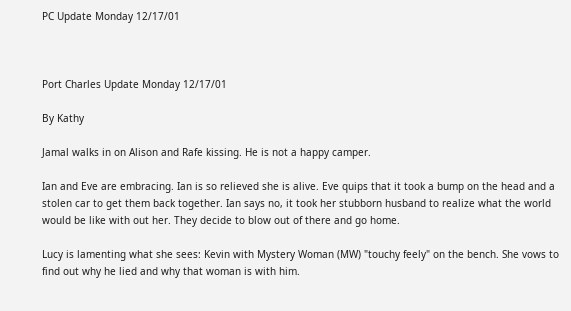PC Update Monday 12/17/01



Port Charles Update Monday 12/17/01

By Kathy

Jamal walks in on Alison and Rafe kissing. He is not a happy camper.

Ian and Eve are embracing. Ian is so relieved she is alive. Eve quips that it took a bump on the head and a stolen car to get them back together. Ian says no, it took her stubborn husband to realize what the world would be like with out her. They decide to blow out of there and go home.

Lucy is lamenting what she sees: Kevin with Mystery Woman (MW) "touchy feely" on the bench. She vows to find out why he lied and why that woman is with him.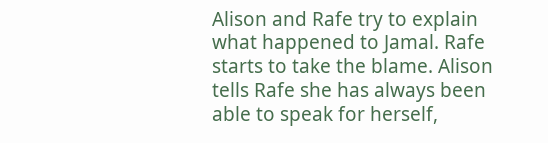Alison and Rafe try to explain what happened to Jamal. Rafe starts to take the blame. Alison tells Rafe she has always been able to speak for herself,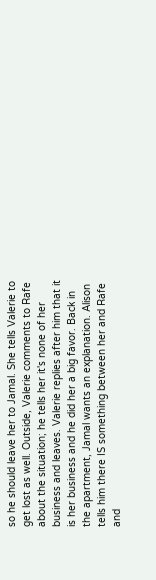so he should leave her to Jamal. She tells Valerie to get lost as well. Outside, Valerie comments to Rafe about the situation; he tells her it's none of her business and leaves. Valerie replies after him that it is her business and he did her a big favor. Back in the apartment, Jamal wants an explanation. Alison tells him there IS something between her and Rafe and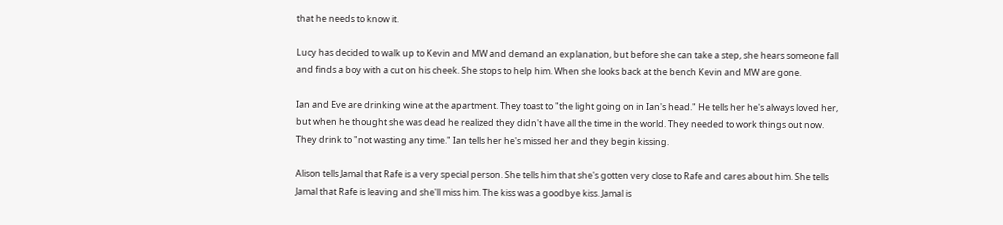that he needs to know it.

Lucy has decided to walk up to Kevin and MW and demand an explanation, but before she can take a step, she hears someone fall and finds a boy with a cut on his cheek. She stops to help him. When she looks back at the bench Kevin and MW are gone.

Ian and Eve are drinking wine at the apartment. They toast to "the light going on in Ian's head." He tells her he's always loved her, but when he thought she was dead he realized they didn't have all the time in the world. They needed to work things out now. They drink to "not wasting any time." Ian tells her he's missed her and they begin kissing.

Alison tells Jamal that Rafe is a very special person. She tells him that she's gotten very close to Rafe and cares about him. She tells Jamal that Rafe is leaving and she'll miss him. The kiss was a goodbye kiss. Jamal is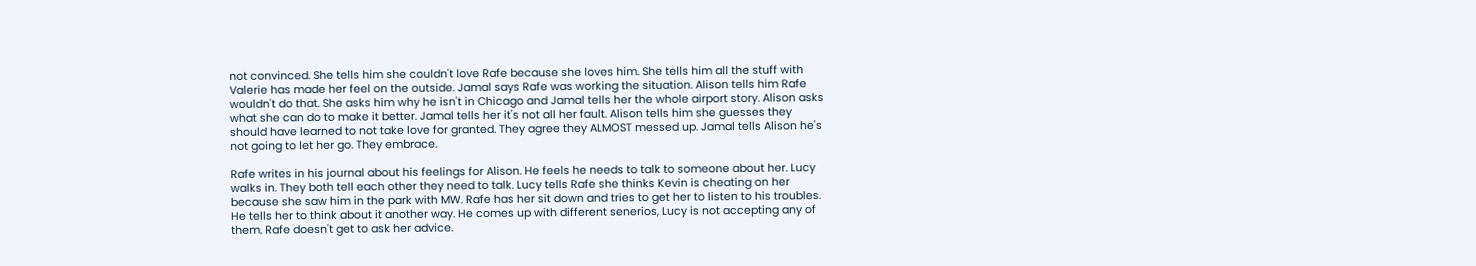not convinced. She tells him she couldn't love Rafe because she loves him. She tells him all the stuff with Valerie has made her feel on the outside. Jamal says Rafe was working the situation. Alison tells him Rafe wouldn't do that. She asks him why he isn't in Chicago and Jamal tells her the whole airport story. Alison asks what she can do to make it better. Jamal tells her it's not all her fault. Alison tells him she guesses they should have learned to not take love for granted. They agree they ALMOST messed up. Jamal tells Alison he's not going to let her go. They embrace.

Rafe writes in his journal about his feelings for Alison. He feels he needs to talk to someone about her. Lucy walks in. They both tell each other they need to talk. Lucy tells Rafe she thinks Kevin is cheating on her because she saw him in the park with MW. Rafe has her sit down and tries to get her to listen to his troubles. He tells her to think about it another way. He comes up with different senerios, Lucy is not accepting any of them. Rafe doesn't get to ask her advice.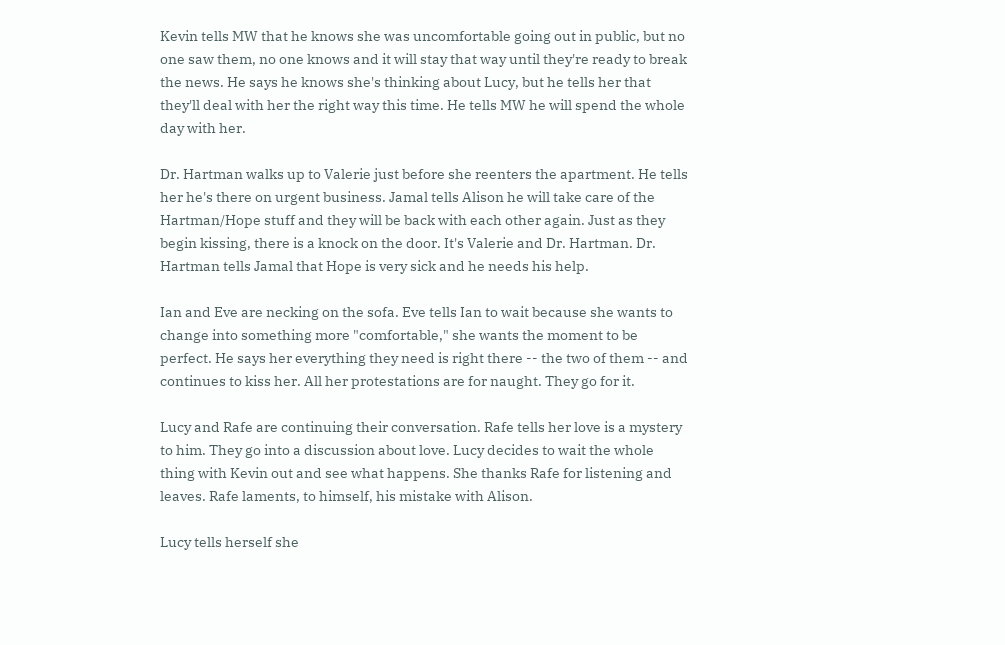Kevin tells MW that he knows she was uncomfortable going out in public, but no one saw them, no one knows and it will stay that way until they're ready to break the news. He says he knows she's thinking about Lucy, but he tells her that they'll deal with her the right way this time. He tells MW he will spend the whole day with her.

Dr. Hartman walks up to Valerie just before she reenters the apartment. He tells her he's there on urgent business. Jamal tells Alison he will take care of the Hartman/Hope stuff and they will be back with each other again. Just as they begin kissing, there is a knock on the door. It's Valerie and Dr. Hartman. Dr. Hartman tells Jamal that Hope is very sick and he needs his help.

Ian and Eve are necking on the sofa. Eve tells Ian to wait because she wants to change into something more "comfortable," she wants the moment to be perfect. He says her everything they need is right there -- the two of them -- and continues to kiss her. All her protestations are for naught. They go for it.

Lucy and Rafe are continuing their conversation. Rafe tells her love is a mystery to him. They go into a discussion about love. Lucy decides to wait the whole thing with Kevin out and see what happens. She thanks Rafe for listening and leaves. Rafe laments, to himself, his mistake with Alison.

Lucy tells herself she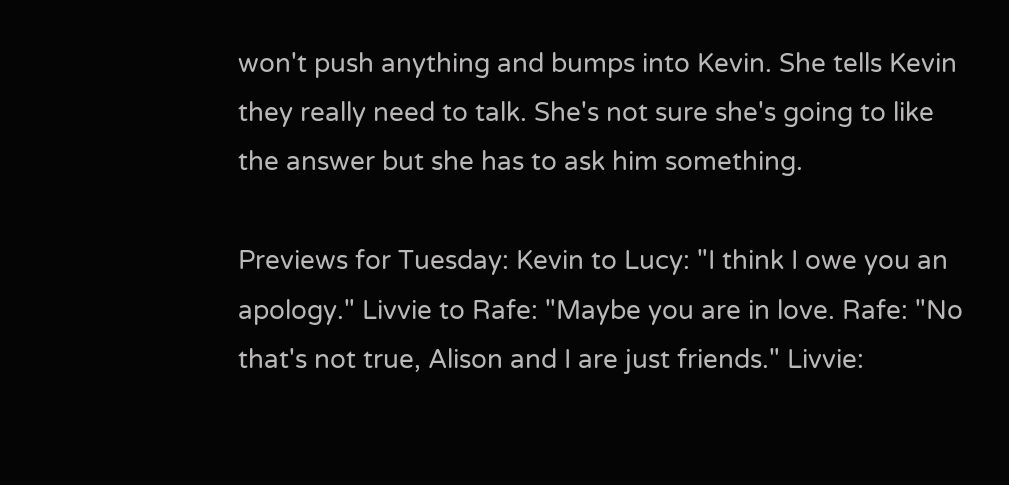won't push anything and bumps into Kevin. She tells Kevin they really need to talk. She's not sure she's going to like the answer but she has to ask him something.

Previews for Tuesday: Kevin to Lucy: "I think I owe you an apology." Livvie to Rafe: "Maybe you are in love. Rafe: "No that's not true, Alison and I are just friends." Livvie: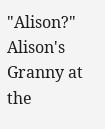"Alison?" Alison's Granny at the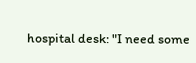hospital desk: "I need some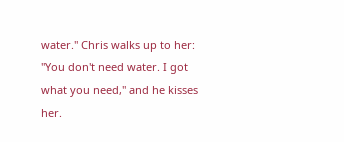water." Chris walks up to her: "You don't need water. I got what you need," and he kisses her.